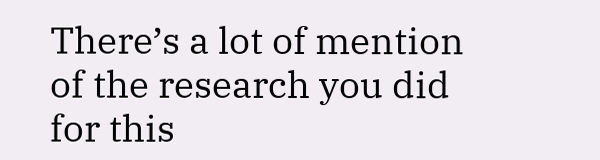There’s a lot of mention of the research you did for this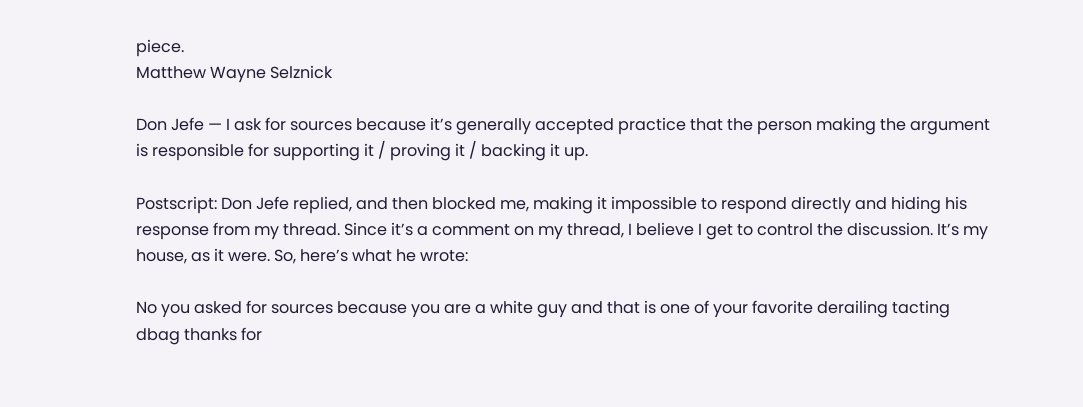piece.
Matthew Wayne Selznick

Don Jefe — I ask for sources because it’s generally accepted practice that the person making the argument is responsible for supporting it / proving it / backing it up.

Postscript: Don Jefe replied, and then blocked me, making it impossible to respond directly and hiding his response from my thread. Since it’s a comment on my thread, I believe I get to control the discussion. It’s my house, as it were. So, here’s what he wrote:

No you asked for sources because you are a white guy and that is one of your favorite derailing tacting dbag thanks for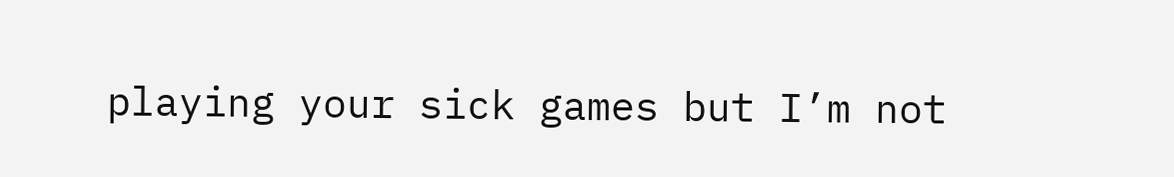playing your sick games but I’m not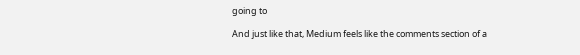going to

And just like that, Medium feels like the comments section of a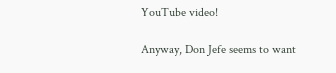YouTube video!

Anyway, Don Jefe seems to want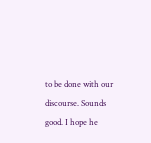to be done with our discourse. Sounds good. I hope he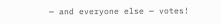— and everyone else — votes!